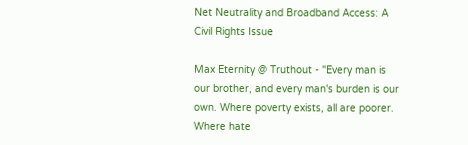Net Neutrality and Broadband Access: A Civil Rights Issue

Max Eternity @ Truthout - "Every man is our brother, and every man's burden is our own. Where poverty exists, all are poorer. Where hate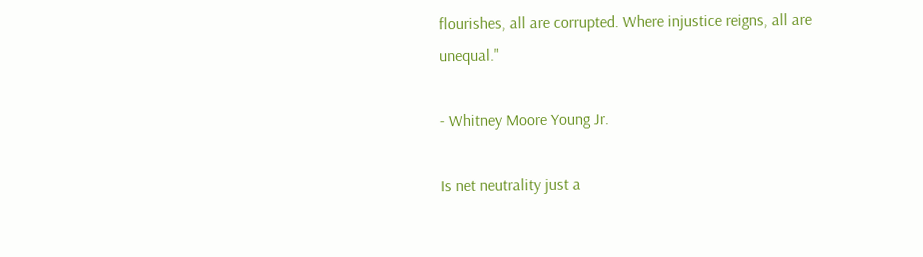flourishes, all are corrupted. Where injustice reigns, all are unequal."

- Whitney Moore Young Jr.

Is net neutrality just a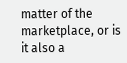matter of the marketplace, or is it also a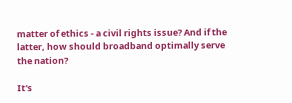matter of ethics - a civil rights issue? And if the latter, how should broadband optimally serve the nation?

It's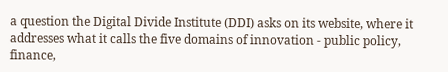a question the Digital Divide Institute (DDI) asks on its website, where it addresses what it calls the five domains of innovation - public policy, finance,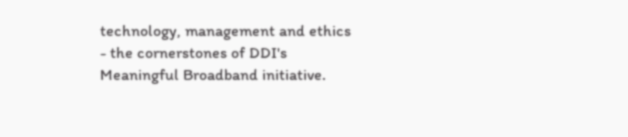technology, management and ethics - the cornerstones of DDI's Meaningful Broadband initiative.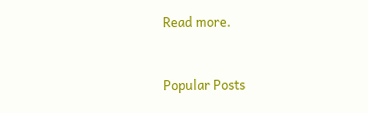Read more.


Popular Posts